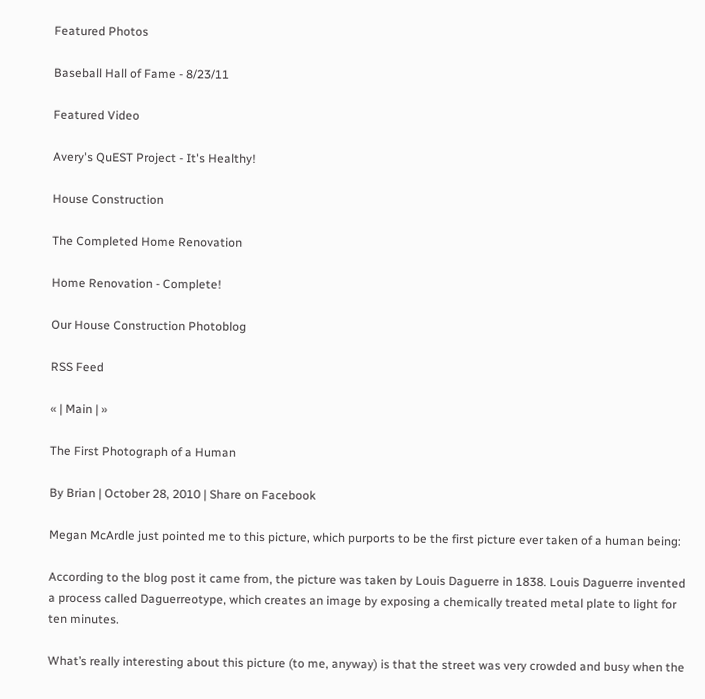Featured Photos

Baseball Hall of Fame - 8/23/11

Featured Video

Avery's QuEST Project - It's Healthy!

House Construction

The Completed Home Renovation

Home Renovation - Complete!

Our House Construction Photoblog

RSS Feed

« | Main | »

The First Photograph of a Human

By Brian | October 28, 2010 | Share on Facebook

Megan McArdle just pointed me to this picture, which purports to be the first picture ever taken of a human being:

According to the blog post it came from, the picture was taken by Louis Daguerre in 1838. Louis Daguerre invented a process called Daguerreotype, which creates an image by exposing a chemically treated metal plate to light for ten minutes.

What’s really interesting about this picture (to me, anyway) is that the street was very crowded and busy when the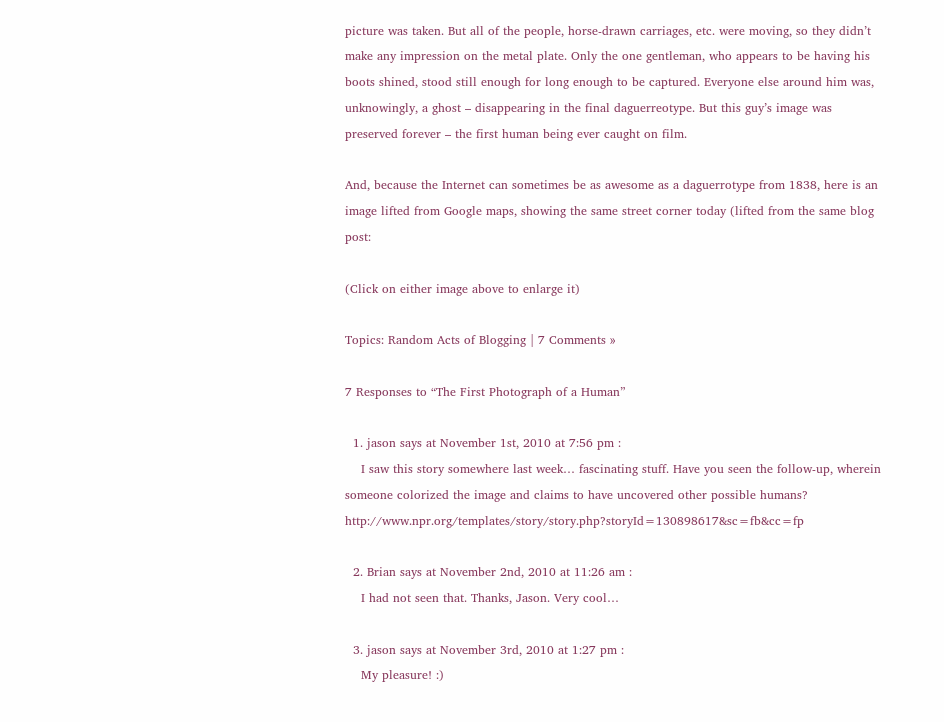picture was taken. But all of the people, horse-drawn carriages, etc. were moving, so they didn’t make any impression on the metal plate. Only the one gentleman, who appears to be having his boots shined, stood still enough for long enough to be captured. Everyone else around him was, unknowingly, a ghost – disappearing in the final daguerreotype. But this guy’s image was preserved forever – the first human being ever caught on film.

And, because the Internet can sometimes be as awesome as a daguerrotype from 1838, here is an image lifted from Google maps, showing the same street corner today (lifted from the same blog post:

(Click on either image above to enlarge it)

Topics: Random Acts of Blogging | 7 Comments »

7 Responses to “The First Photograph of a Human”

  1. jason says at November 1st, 2010 at 7:56 pm :
    I saw this story somewhere last week… fascinating stuff. Have you seen the follow-up, wherein someone colorized the image and claims to have uncovered other possible humans? http://www.npr.org/templates/story/story.php?storyId=130898617&sc=fb&cc=fp

  2. Brian says at November 2nd, 2010 at 11:26 am :
    I had not seen that. Thanks, Jason. Very cool…

  3. jason says at November 3rd, 2010 at 1:27 pm :
    My pleasure! :)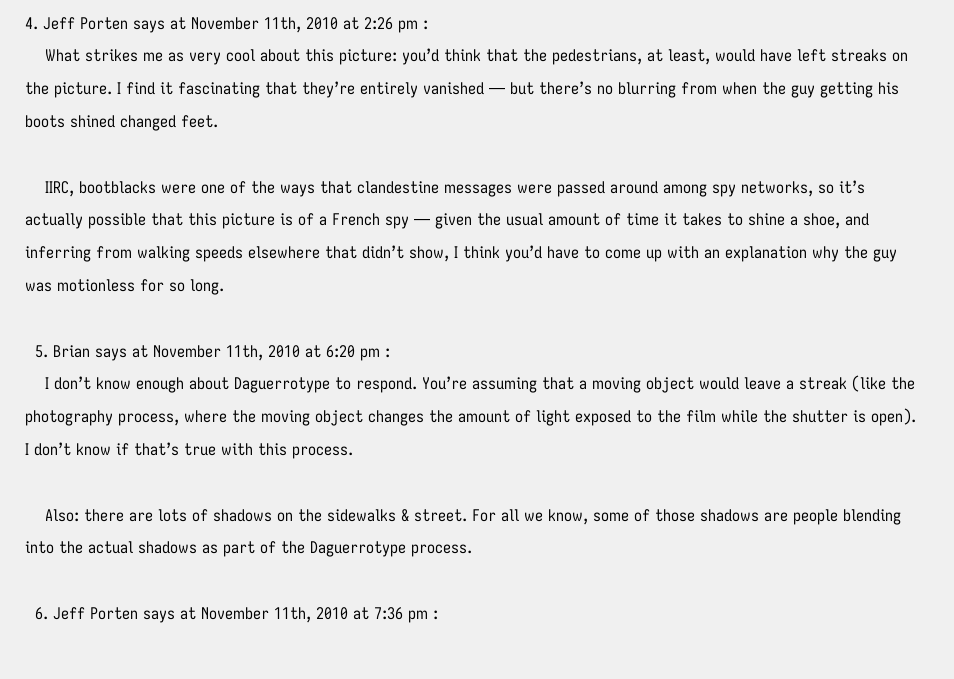4. Jeff Porten says at November 11th, 2010 at 2:26 pm :
    What strikes me as very cool about this picture: you’d think that the pedestrians, at least, would have left streaks on the picture. I find it fascinating that they’re entirely vanished — but there’s no blurring from when the guy getting his boots shined changed feet.

    IIRC, bootblacks were one of the ways that clandestine messages were passed around among spy networks, so it’s actually possible that this picture is of a French spy — given the usual amount of time it takes to shine a shoe, and inferring from walking speeds elsewhere that didn’t show, I think you’d have to come up with an explanation why the guy was motionless for so long.

  5. Brian says at November 11th, 2010 at 6:20 pm :
    I don’t know enough about Daguerrotype to respond. You’re assuming that a moving object would leave a streak (like the photography process, where the moving object changes the amount of light exposed to the film while the shutter is open). I don’t know if that’s true with this process.

    Also: there are lots of shadows on the sidewalks & street. For all we know, some of those shadows are people blending into the actual shadows as part of the Daguerrotype process.

  6. Jeff Porten says at November 11th, 2010 at 7:36 pm :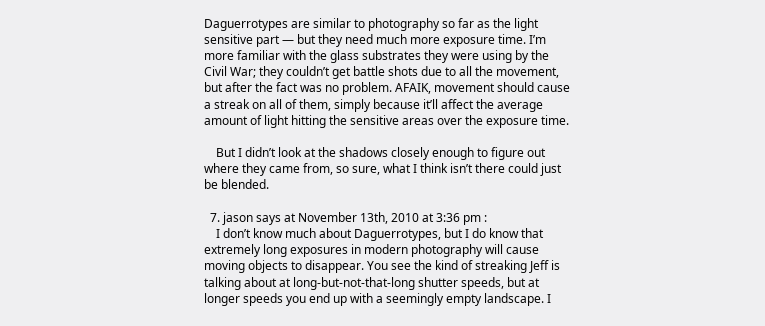Daguerrotypes are similar to photography so far as the light sensitive part — but they need much more exposure time. I’m more familiar with the glass substrates they were using by the Civil War; they couldn’t get battle shots due to all the movement, but after the fact was no problem. AFAIK, movement should cause a streak on all of them, simply because it’ll affect the average amount of light hitting the sensitive areas over the exposure time.

    But I didn’t look at the shadows closely enough to figure out where they came from, so sure, what I think isn’t there could just be blended.

  7. jason says at November 13th, 2010 at 3:36 pm :
    I don’t know much about Daguerrotypes, but I do know that extremely long exposures in modern photography will cause moving objects to disappear. You see the kind of streaking Jeff is talking about at long-but-not-that-long shutter speeds, but at longer speeds you end up with a seemingly empty landscape. I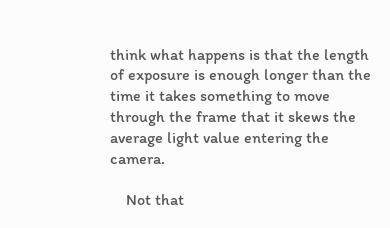think what happens is that the length of exposure is enough longer than the time it takes something to move through the frame that it skews the average light value entering the camera.

    Not that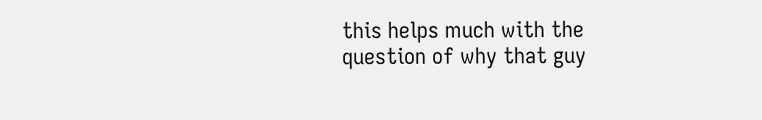this helps much with the question of why that guy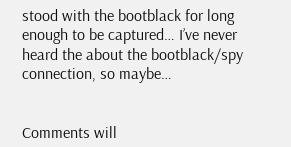stood with the bootblack for long enough to be captured… I’ve never heard the about the bootblack/spy connection, so maybe…


Comments will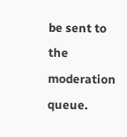be sent to the moderation queue.